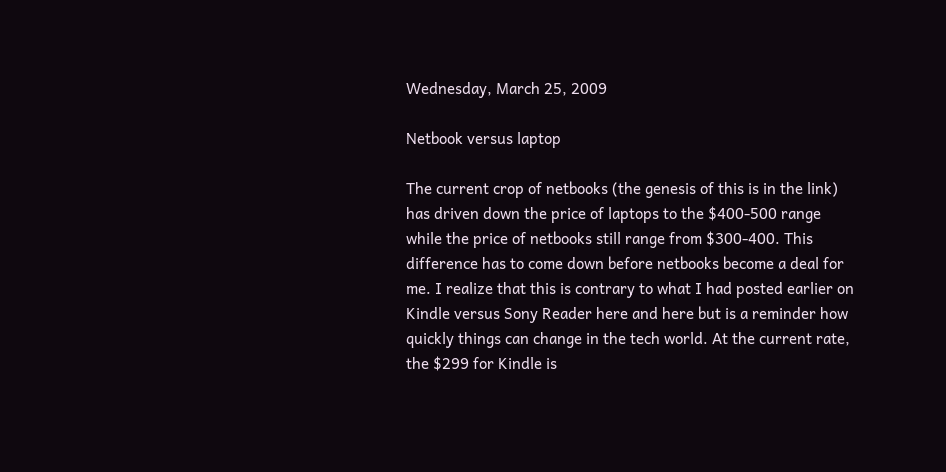Wednesday, March 25, 2009

Netbook versus laptop

The current crop of netbooks (the genesis of this is in the link) has driven down the price of laptops to the $400-500 range while the price of netbooks still range from $300-400. This difference has to come down before netbooks become a deal for me. I realize that this is contrary to what I had posted earlier on Kindle versus Sony Reader here and here but is a reminder how quickly things can change in the tech world. At the current rate, the $299 for Kindle is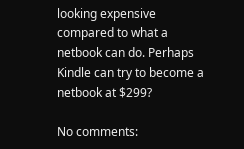looking expensive compared to what a netbook can do. Perhaps Kindle can try to become a netbook at $299?

No comments: